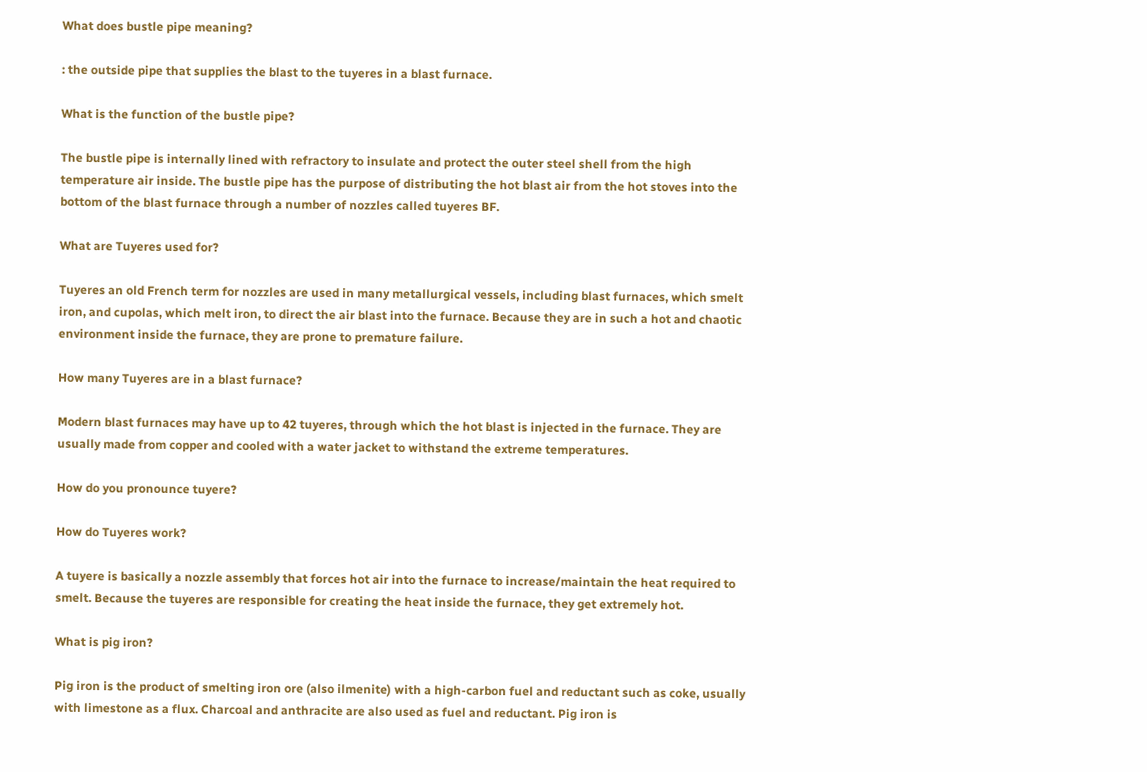What does bustle pipe meaning?

: the outside pipe that supplies the blast to the tuyeres in a blast furnace.

What is the function of the bustle pipe?

The bustle pipe is internally lined with refractory to insulate and protect the outer steel shell from the high temperature air inside. The bustle pipe has the purpose of distributing the hot blast air from the hot stoves into the bottom of the blast furnace through a number of nozzles called tuyeres BF.

What are Tuyeres used for?

Tuyeres an old French term for nozzles are used in many metallurgical vessels, including blast furnaces, which smelt iron, and cupolas, which melt iron, to direct the air blast into the furnace. Because they are in such a hot and chaotic environment inside the furnace, they are prone to premature failure.

How many Tuyeres are in a blast furnace?

Modern blast furnaces may have up to 42 tuyeres, through which the hot blast is injected in the furnace. They are usually made from copper and cooled with a water jacket to withstand the extreme temperatures.

How do you pronounce tuyere?

How do Tuyeres work?

A tuyere is basically a nozzle assembly that forces hot air into the furnace to increase/maintain the heat required to smelt. Because the tuyeres are responsible for creating the heat inside the furnace, they get extremely hot.

What is pig iron?

Pig iron is the product of smelting iron ore (also ilmenite) with a high-carbon fuel and reductant such as coke, usually with limestone as a flux. Charcoal and anthracite are also used as fuel and reductant. Pig iron is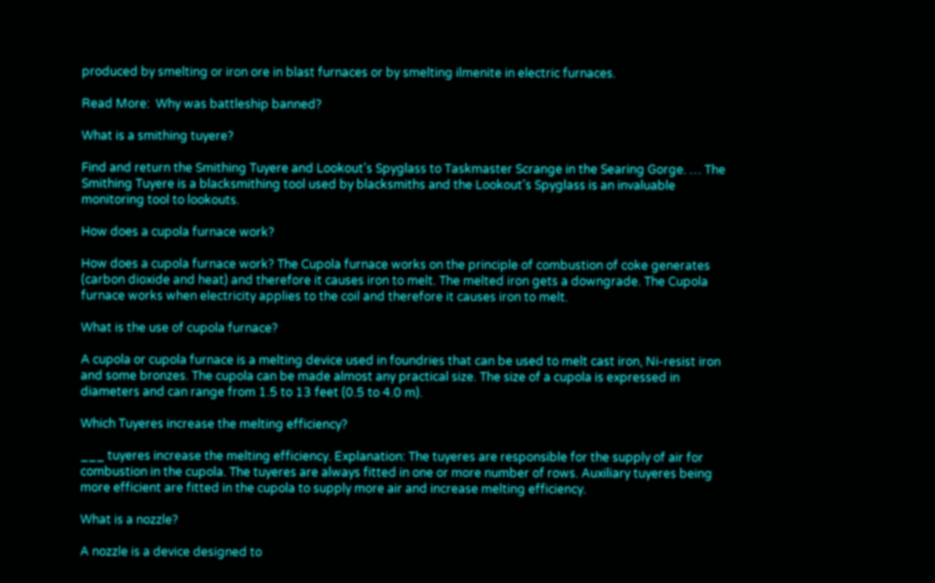produced by smelting or iron ore in blast furnaces or by smelting ilmenite in electric furnaces.

Read More:  Why was battleship banned?

What is a smithing tuyere?

Find and return the Smithing Tuyere and Lookout’s Spyglass to Taskmaster Scrange in the Searing Gorge. … The Smithing Tuyere is a blacksmithing tool used by blacksmiths and the Lookout’s Spyglass is an invaluable monitoring tool to lookouts.

How does a cupola furnace work?

How does a cupola furnace work? The Cupola furnace works on the principle of combustion of coke generates (carbon dioxide and heat) and therefore it causes iron to melt. The melted iron gets a downgrade. The Cupola furnace works when electricity applies to the coil and therefore it causes iron to melt.

What is the use of cupola furnace?

A cupola or cupola furnace is a melting device used in foundries that can be used to melt cast iron, Ni-resist iron and some bronzes. The cupola can be made almost any practical size. The size of a cupola is expressed in diameters and can range from 1.5 to 13 feet (0.5 to 4.0 m).

Which Tuyeres increase the melting efficiency?

___ tuyeres increase the melting efficiency. Explanation: The tuyeres are responsible for the supply of air for combustion in the cupola. The tuyeres are always fitted in one or more number of rows. Auxiliary tuyeres being more efficient are fitted in the cupola to supply more air and increase melting efficiency.

What is a nozzle?

A nozzle is a device designed to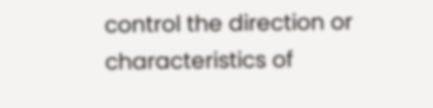control the direction or characteristics of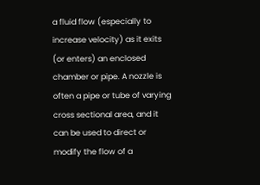a fluid flow (especially to increase velocity) as it exits (or enters) an enclosed chamber or pipe. A nozzle is often a pipe or tube of varying cross sectional area, and it can be used to direct or modify the flow of a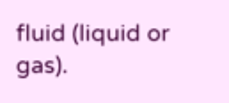fluid (liquid or gas).